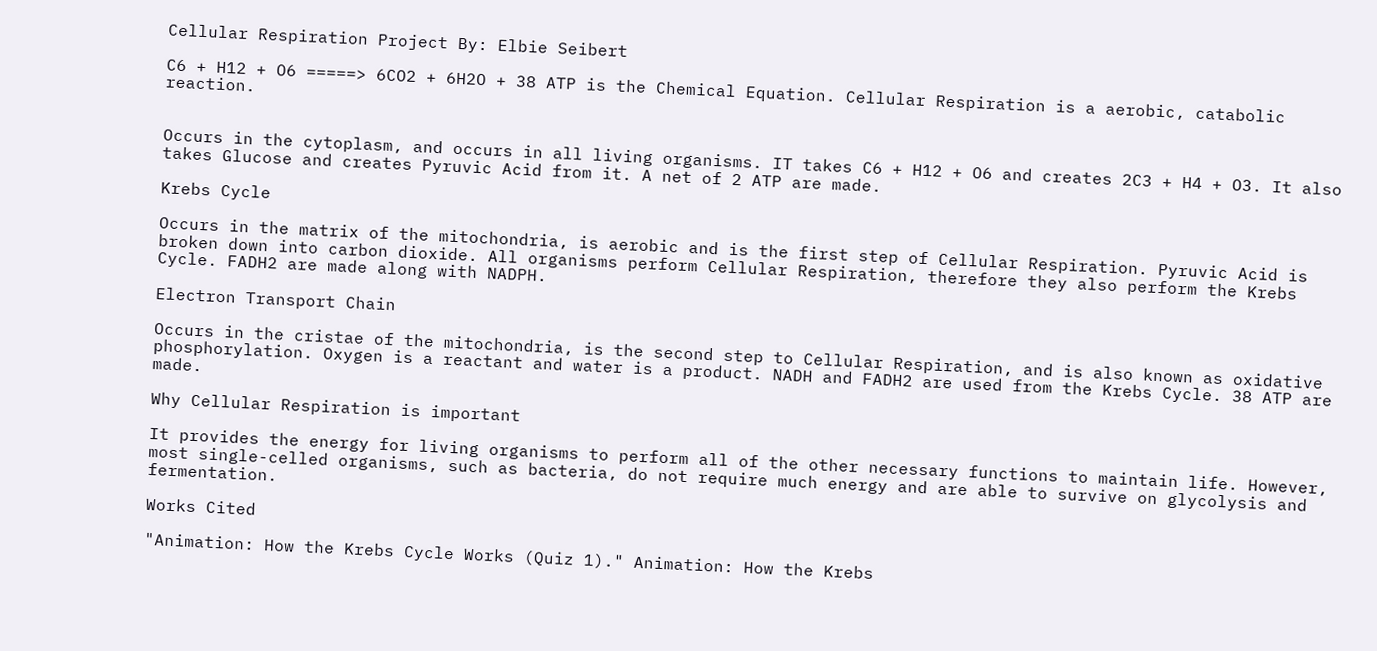Cellular Respiration Project By: Elbie Seibert

C6 + H12 + O6 =====> 6CO2 + 6H2O + 38 ATP is the Chemical Equation. Cellular Respiration is a aerobic, catabolic reaction.


Occurs in the cytoplasm, and occurs in all living organisms. IT takes C6 + H12 + O6 and creates 2C3 + H4 + O3. It also takes Glucose and creates Pyruvic Acid from it. A net of 2 ATP are made.

Krebs Cycle

Occurs in the matrix of the mitochondria, is aerobic and is the first step of Cellular Respiration. Pyruvic Acid is broken down into carbon dioxide. All organisms perform Cellular Respiration, therefore they also perform the Krebs Cycle. FADH2 are made along with NADPH.

Electron Transport Chain

Occurs in the cristae of the mitochondria, is the second step to Cellular Respiration, and is also known as oxidative phosphorylation. Oxygen is a reactant and water is a product. NADH and FADH2 are used from the Krebs Cycle. 38 ATP are made.

Why Cellular Respiration is important

It provides the energy for living organisms to perform all of the other necessary functions to maintain life. However, most single-celled organisms, such as bacteria, do not require much energy and are able to survive on glycolysis and fermentation.

Works Cited

"Animation: How the Krebs Cycle Works (Quiz 1)." Animation: How the Krebs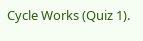Cycle Works (Quiz 1).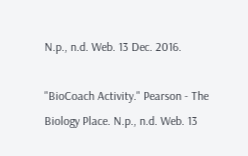N.p., n.d. Web. 13 Dec. 2016.

"BioCoach Activity." Pearson - The Biology Place. N.p., n.d. Web. 13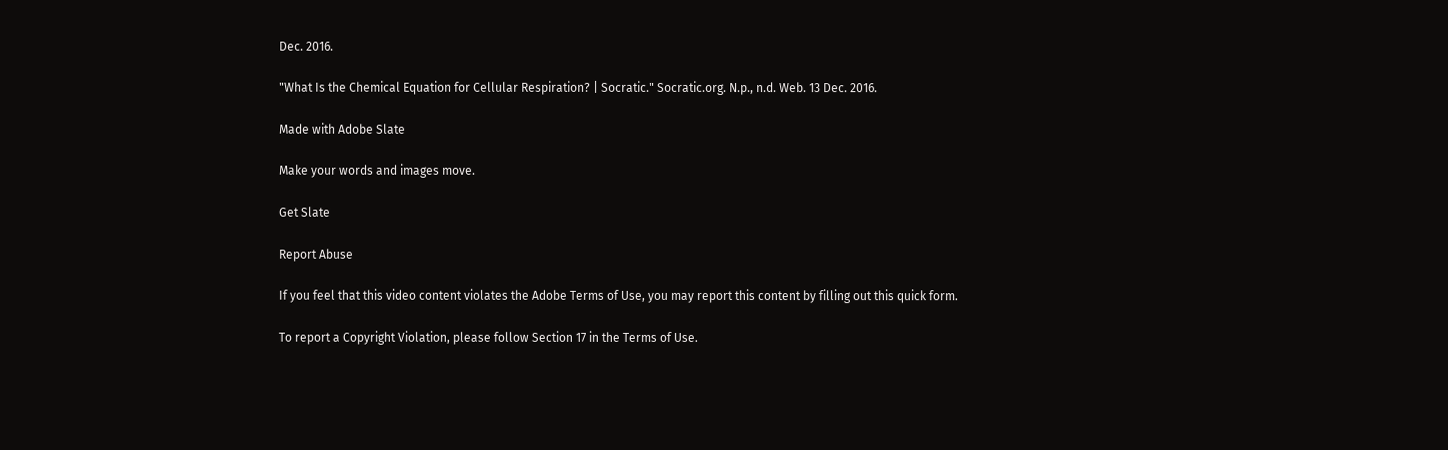Dec. 2016.

"What Is the Chemical Equation for Cellular Respiration? | Socratic." Socratic.org. N.p., n.d. Web. 13 Dec. 2016.

Made with Adobe Slate

Make your words and images move.

Get Slate

Report Abuse

If you feel that this video content violates the Adobe Terms of Use, you may report this content by filling out this quick form.

To report a Copyright Violation, please follow Section 17 in the Terms of Use.